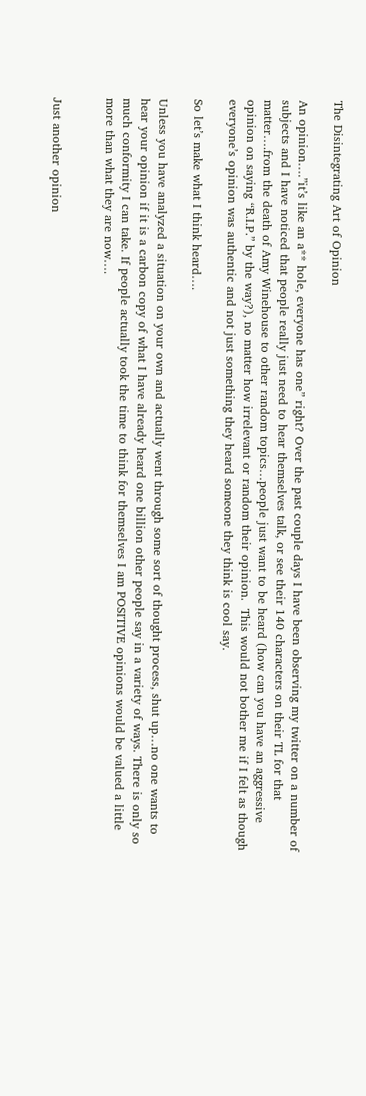The Disintegrating Art of Opinion

An opinion….”it’s like an a** hole, everyone has one” right? Over the past couple days I have been observing my twitter on a number of subjects and I have noticed that people really just need to hear themselves talk, or see their 140 characters on their TL for that matter….from the death of Amy Winehouse to other random topics…people just want to be heard (how can you have an aggressive opinion on saying “R.I.P.” by the way?), no matter how irrelevant or random their opinion.  This would not bother me if I felt as though everyone’s opinion was authentic and not just something they heard someone they think is cool say.

So let’s make what I think heard….

Unless you have analyzed a situation on your own and actually went through some sort of thought process, shut up…no one wants to hear your opinion if it is a carbon copy of what I have already heard one billion other people say in a variety of ways. There is only so much conformity I can take. If people actually took the time to think for themselves I am POSITIVE opinions would be valued a little more than what they are now….


Just another opinion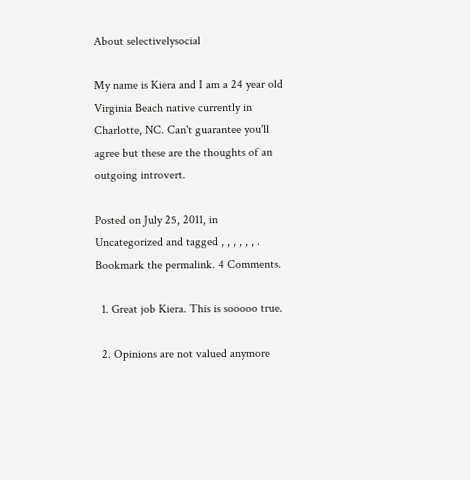About selectivelysocial

My name is Kiera and I am a 24 year old Virginia Beach native currently in Charlotte, NC. Can't guarantee you'll agree but these are the thoughts of an outgoing introvert.

Posted on July 25, 2011, in Uncategorized and tagged , , , , , , . Bookmark the permalink. 4 Comments.

  1. Great job Kiera. This is sooooo true.

  2. Opinions are not valued anymore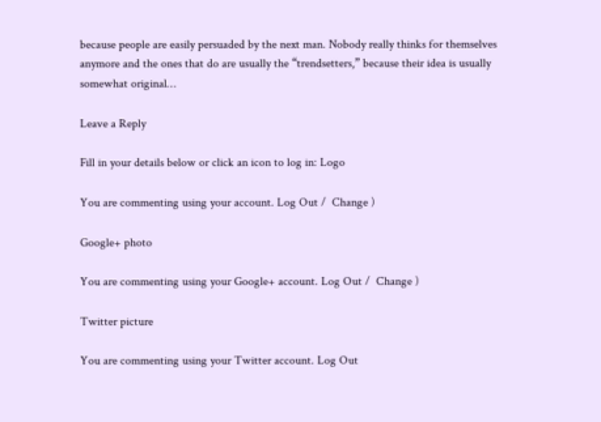because people are easily persuaded by the next man. Nobody really thinks for themselves anymore and the ones that do are usually the “trendsetters,” because their idea is usually somewhat original…

Leave a Reply

Fill in your details below or click an icon to log in: Logo

You are commenting using your account. Log Out /  Change )

Google+ photo

You are commenting using your Google+ account. Log Out /  Change )

Twitter picture

You are commenting using your Twitter account. Log Out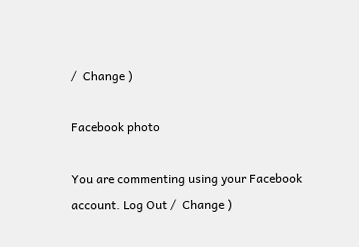/  Change )

Facebook photo

You are commenting using your Facebook account. Log Out /  Change )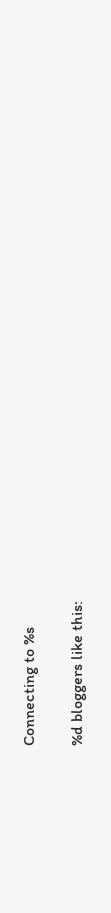Connecting to %s

%d bloggers like this: